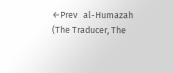←Prev   al-Humazah (The Traducer, The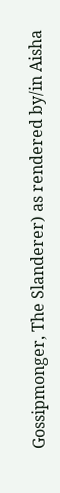Gossipmonger, The Slanderer) as rendered by/in Aisha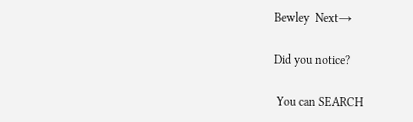Bewley  Next→

Did you notice?

 You can SEARCH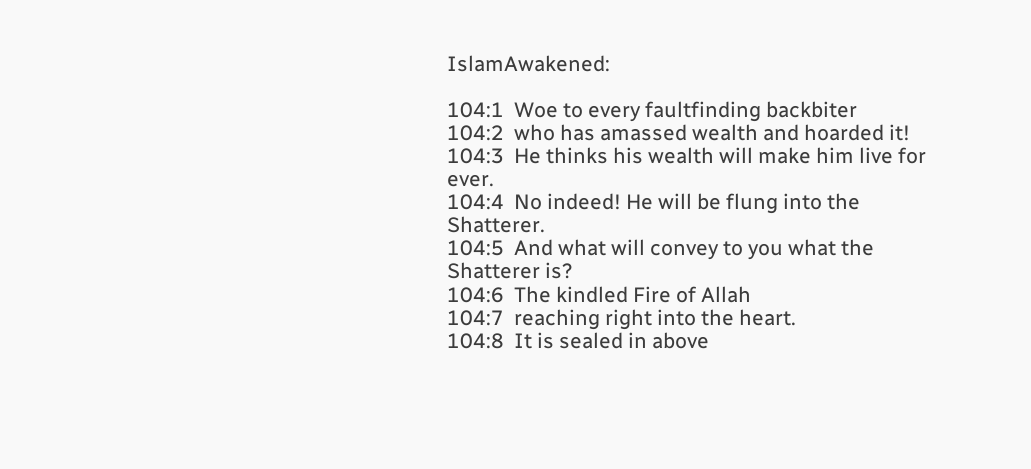IslamAwakened:

104:1  Woe to every faultfinding backbiter
104:2  who has amassed wealth and hoarded it!
104:3  He thinks his wealth will make him live for ever.
104:4  No indeed! He will be flung into the Shatterer.
104:5  And what will convey to you what the Shatterer is?
104:6  The kindled Fire of Allah
104:7  reaching right into the heart.
104:8  It is sealed in above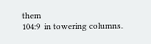them
104:9  in towering columns.